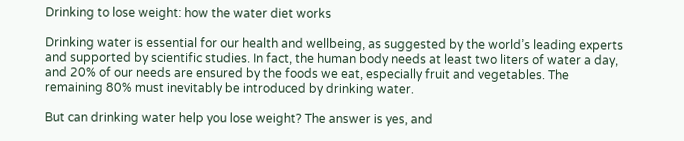Drinking to lose weight: how the water diet works

Drinking water is essential for our health and wellbeing, as suggested by the world’s leading experts and supported by scientific studies. In fact, the human body needs at least two liters of water a day, and 20% of our needs are ensured by the foods we eat, especially fruit and vegetables. The remaining 80% must inevitably be introduced by drinking water.

But can drinking water help you lose weight? The answer is yes, and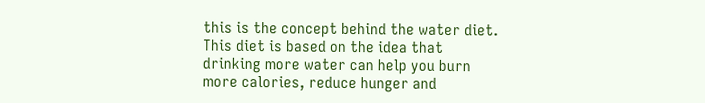this is the concept behind the water diet. This diet is based on the idea that drinking more water can help you burn more calories, reduce hunger and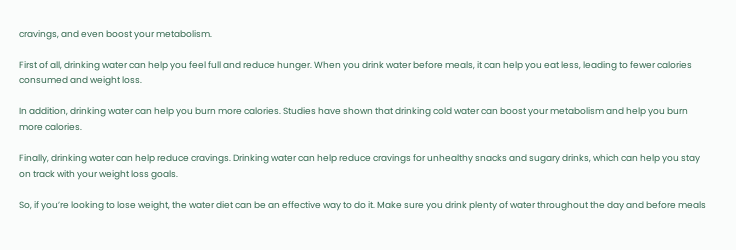cravings, and even boost your metabolism.

First of all, drinking water can help you feel full and reduce hunger. When you drink water before meals, it can help you eat less, leading to fewer calories consumed and weight loss.

In addition, drinking water can help you burn more calories. Studies have shown that drinking cold water can boost your metabolism and help you burn more calories.

Finally, drinking water can help reduce cravings. Drinking water can help reduce cravings for unhealthy snacks and sugary drinks, which can help you stay on track with your weight loss goals.

So, if you’re looking to lose weight, the water diet can be an effective way to do it. Make sure you drink plenty of water throughout the day and before meals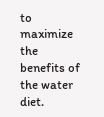to maximize the benefits of the water diet.